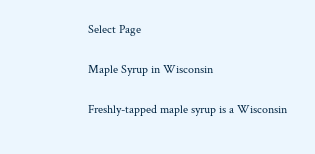Select Page

Maple Syrup in Wisconsin

Freshly-tapped maple syrup is a Wisconsin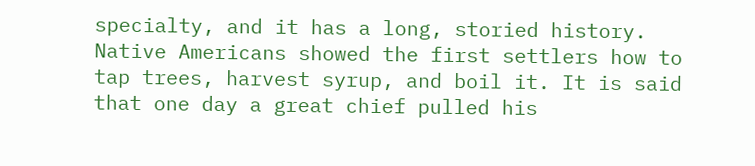specialty, and it has a long, storied history. Native Americans showed the first settlers how to tap trees, harvest syrup, and boil it. It is said that one day a great chief pulled his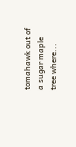tomahawk out of a sugar maple tree where...